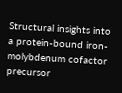Structural insights into a protein-bound iron-molybdenum cofactor precursor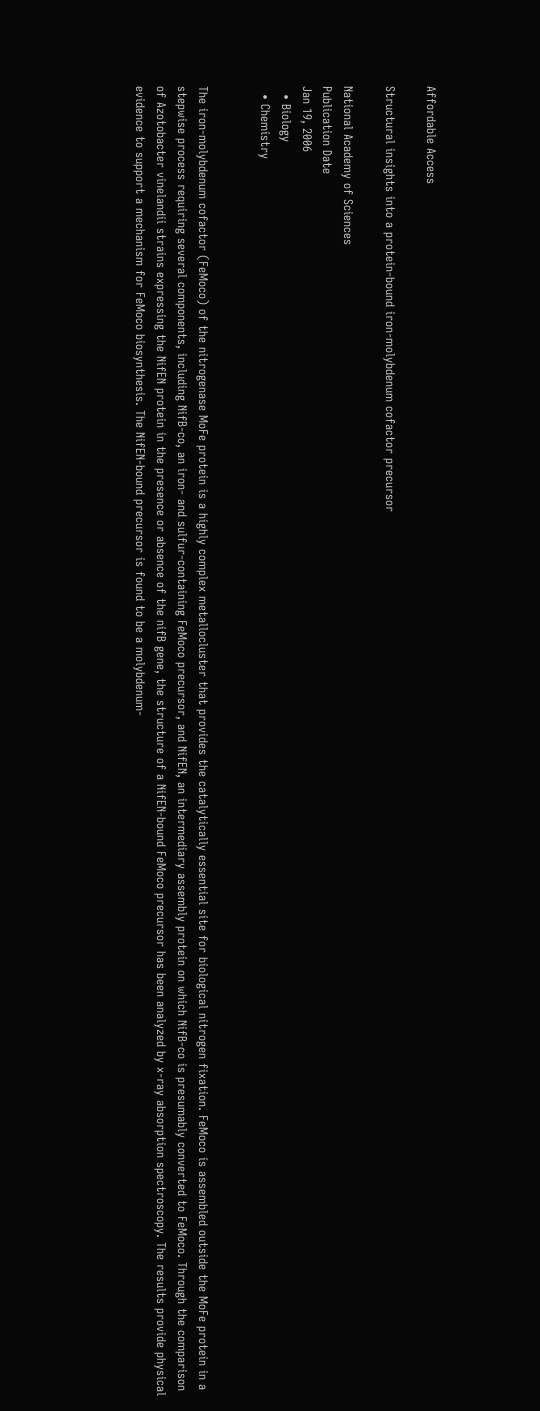Affordable Access

Structural insights into a protein-bound iron-molybdenum cofactor precursor

National Academy of Sciences
Publication Date
Jan 19, 2006
  • Biology
  • Chemistry


The iron-molybdenum cofactor (FeMoco) of the nitrogenase MoFe protein is a highly complex metallocluster that provides the catalytically essential site for biological nitrogen fixation. FeMoco is assembled outside the MoFe protein in a stepwise process requiring several components, including NifB-co, an iron- and sulfur-containing FeMoco precursor, and NifEN, an intermediary assembly protein on which NifB-co is presumably converted to FeMoco. Through the comparison of Azotobacter vinelandii strains expressing the NifEN protein in the presence or absence of the nifB gene, the structure of a NifEN-bound FeMoco precursor has been analyzed by x-ray absorption spectroscopy. The results provide physical evidence to support a mechanism for FeMoco biosynthesis. The NifEN-bound precursor is found to be a molybdenum-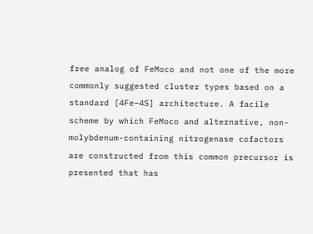free analog of FeMoco and not one of the more commonly suggested cluster types based on a standard [4Fe–4S] architecture. A facile scheme by which FeMoco and alternative, non-molybdenum-containing nitrogenase cofactors are constructed from this common precursor is presented that has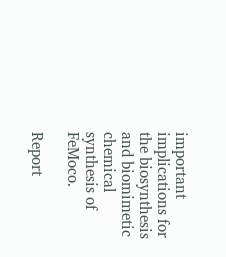important implications for the biosynthesis and biomimetic chemical synthesis of FeMoco.

Report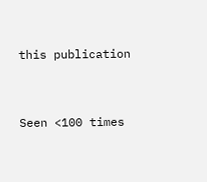this publication


Seen <100 times